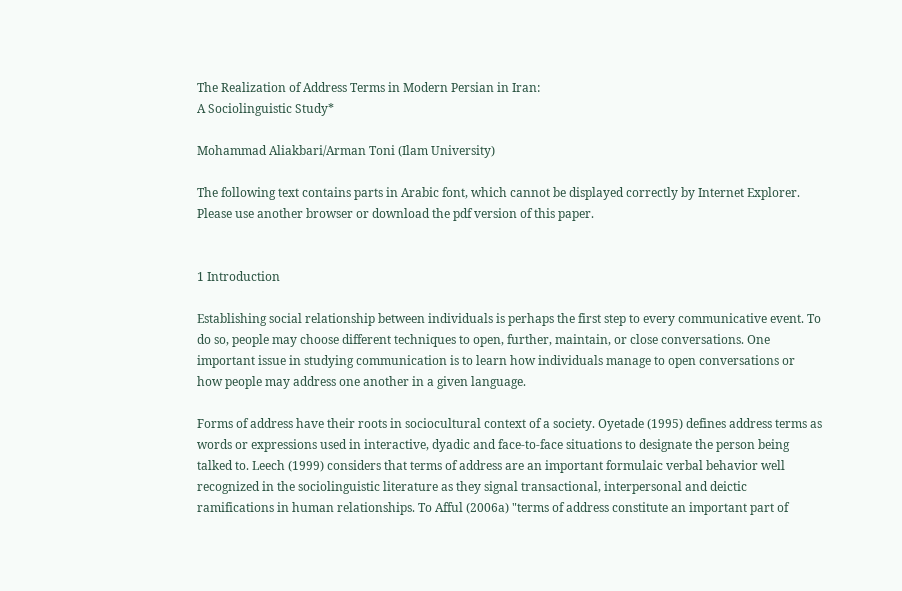The Realization of Address Terms in Modern Persian in Iran:
A Sociolinguistic Study*

Mohammad Aliakbari/Arman Toni (Ilam University)

The following text contains parts in Arabic font, which cannot be displayed correctly by Internet Explorer.
Please use another browser or download the pdf version of this paper.


1 Introduction

Establishing social relationship between individuals is perhaps the first step to every communicative event. To do so, people may choose different techniques to open, further, maintain, or close conversations. One important issue in studying communication is to learn how individuals manage to open conversations or how people may address one another in a given language.

Forms of address have their roots in sociocultural context of a society. Oyetade (1995) defines address terms as words or expressions used in interactive, dyadic and face-to-face situations to designate the person being talked to. Leech (1999) considers that terms of address are an important formulaic verbal behavior well recognized in the sociolinguistic literature as they signal transactional, interpersonal and deictic ramifications in human relationships. To Afful (2006a) "terms of address constitute an important part of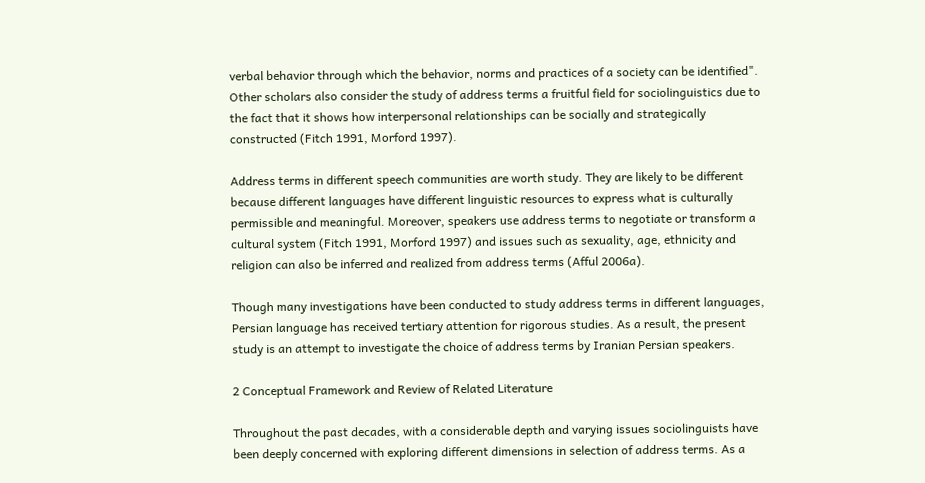verbal behavior through which the behavior, norms and practices of a society can be identified". Other scholars also consider the study of address terms a fruitful field for sociolinguistics due to the fact that it shows how interpersonal relationships can be socially and strategically constructed (Fitch 1991, Morford 1997).

Address terms in different speech communities are worth study. They are likely to be different because different languages have different linguistic resources to express what is culturally permissible and meaningful. Moreover, speakers use address terms to negotiate or transform a cultural system (Fitch 1991, Morford 1997) and issues such as sexuality, age, ethnicity and religion can also be inferred and realized from address terms (Afful 2006a).

Though many investigations have been conducted to study address terms in different languages, Persian language has received tertiary attention for rigorous studies. As a result, the present study is an attempt to investigate the choice of address terms by Iranian Persian speakers.

2 Conceptual Framework and Review of Related Literature

Throughout the past decades, with a considerable depth and varying issues sociolinguists have been deeply concerned with exploring different dimensions in selection of address terms. As a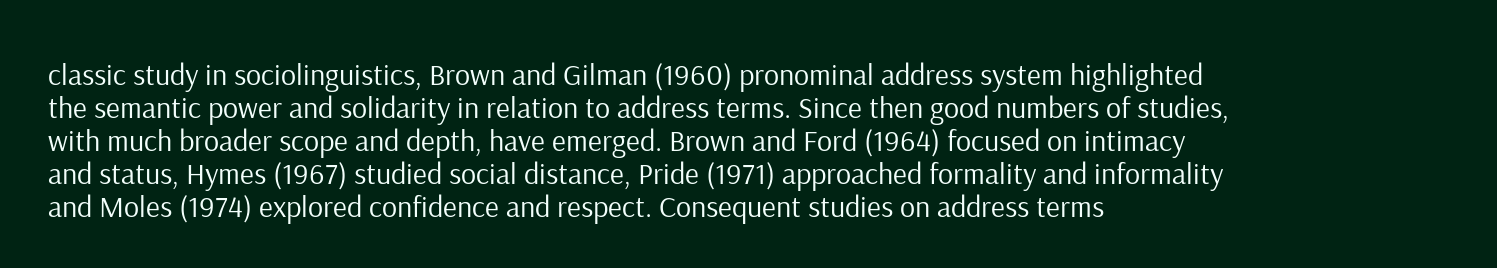classic study in sociolinguistics, Brown and Gilman (1960) pronominal address system highlighted the semantic power and solidarity in relation to address terms. Since then good numbers of studies, with much broader scope and depth, have emerged. Brown and Ford (1964) focused on intimacy and status, Hymes (1967) studied social distance, Pride (1971) approached formality and informality and Moles (1974) explored confidence and respect. Consequent studies on address terms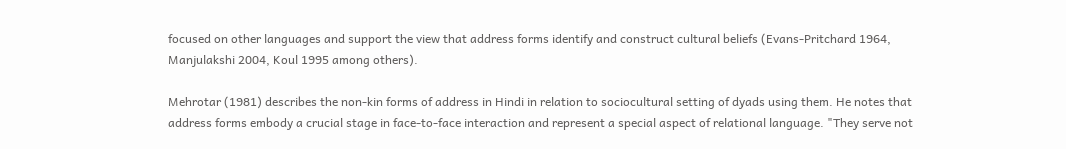focused on other languages and support the view that address forms identify and construct cultural beliefs (Evans-Pritchard 1964, Manjulakshi 2004, Koul 1995 among others).

Mehrotar (1981) describes the non-kin forms of address in Hindi in relation to sociocultural setting of dyads using them. He notes that address forms embody a crucial stage in face-to-face interaction and represent a special aspect of relational language. "They serve not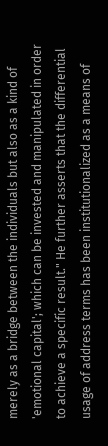merely as a bridge between the individuals but also as a kind of 'emotional capital'; which can be invested and manipulated in order to achieve a specific result." He further asserts that the differential usage of address terms has been institutionalized as a means of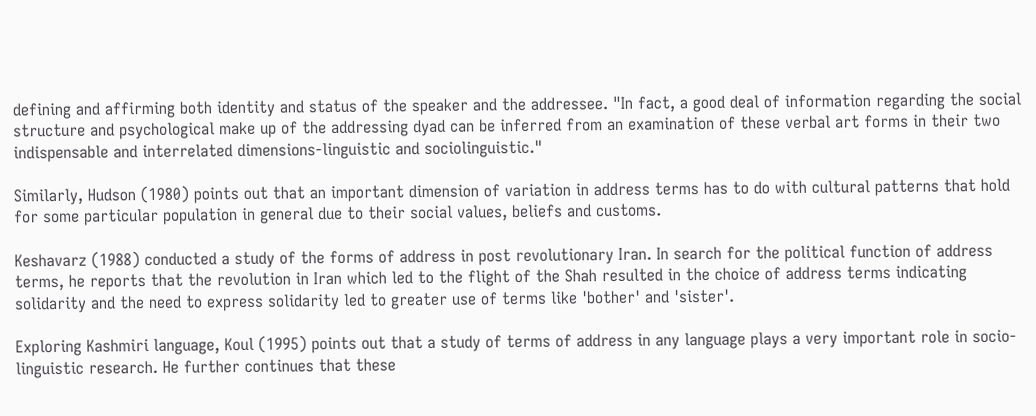defining and affirming both identity and status of the speaker and the addressee. "In fact, a good deal of information regarding the social structure and psychological make up of the addressing dyad can be inferred from an examination of these verbal art forms in their two indispensable and interrelated dimensions-linguistic and sociolinguistic."

Similarly, Hudson (1980) points out that an important dimension of variation in address terms has to do with cultural patterns that hold for some particular population in general due to their social values, beliefs and customs.

Keshavarz (1988) conducted a study of the forms of address in post revolutionary Iran. In search for the political function of address terms, he reports that the revolution in Iran which led to the flight of the Shah resulted in the choice of address terms indicating solidarity and the need to express solidarity led to greater use of terms like 'bother' and 'sister'.

Exploring Kashmiri language, Koul (1995) points out that a study of terms of address in any language plays a very important role in socio-linguistic research. He further continues that these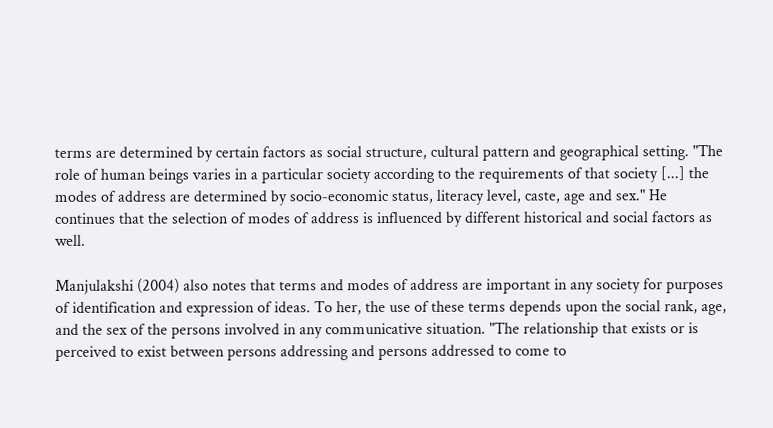terms are determined by certain factors as social structure, cultural pattern and geographical setting. "The role of human beings varies in a particular society according to the requirements of that society [...] the modes of address are determined by socio-economic status, literacy level, caste, age and sex." He continues that the selection of modes of address is influenced by different historical and social factors as well.

Manjulakshi (2004) also notes that terms and modes of address are important in any society for purposes of identification and expression of ideas. To her, the use of these terms depends upon the social rank, age, and the sex of the persons involved in any communicative situation. "The relationship that exists or is perceived to exist between persons addressing and persons addressed to come to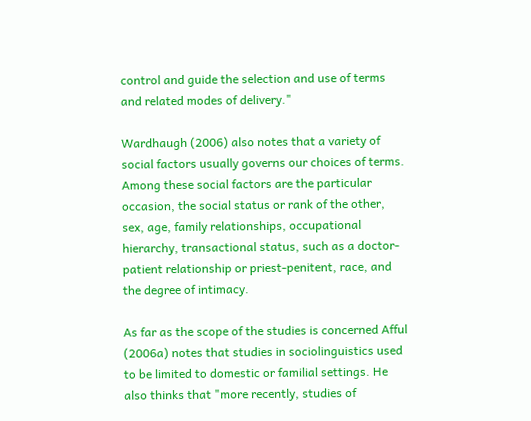control and guide the selection and use of terms and related modes of delivery."

Wardhaugh (2006) also notes that a variety of social factors usually governs our choices of terms. Among these social factors are the particular occasion, the social status or rank of the other, sex, age, family relationships, occupational hierarchy, transactional status, such as a doctor-patient relationship or priest-penitent, race, and the degree of intimacy.

As far as the scope of the studies is concerned Afful (2006a) notes that studies in sociolinguistics used to be limited to domestic or familial settings. He also thinks that "more recently, studies of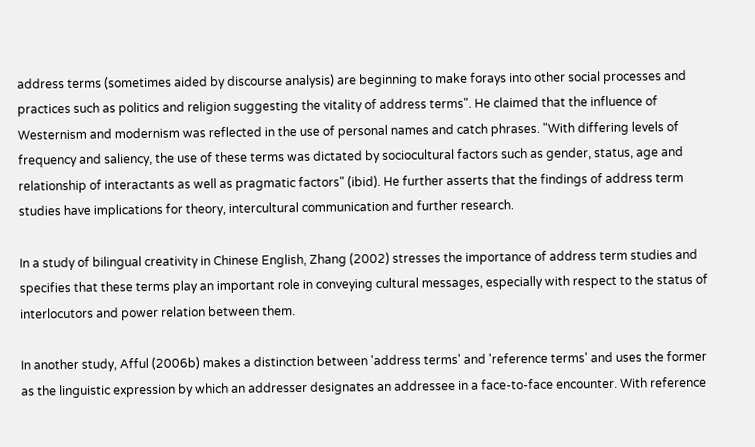address terms (sometimes aided by discourse analysis) are beginning to make forays into other social processes and practices such as politics and religion suggesting the vitality of address terms". He claimed that the influence of Westernism and modernism was reflected in the use of personal names and catch phrases. "With differing levels of frequency and saliency, the use of these terms was dictated by sociocultural factors such as gender, status, age and relationship of interactants as well as pragmatic factors" (ibid). He further asserts that the findings of address term studies have implications for theory, intercultural communication and further research.

In a study of bilingual creativity in Chinese English, Zhang (2002) stresses the importance of address term studies and specifies that these terms play an important role in conveying cultural messages, especially with respect to the status of interlocutors and power relation between them.

In another study, Afful (2006b) makes a distinction between 'address terms' and 'reference terms' and uses the former as the linguistic expression by which an addresser designates an addressee in a face-to-face encounter. With reference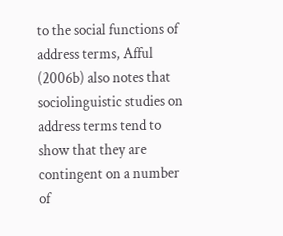to the social functions of address terms, Afful (2006b) also notes that sociolinguistic studies on address terms tend to show that they are contingent on a number of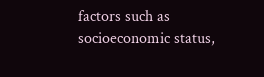factors such as socioeconomic status,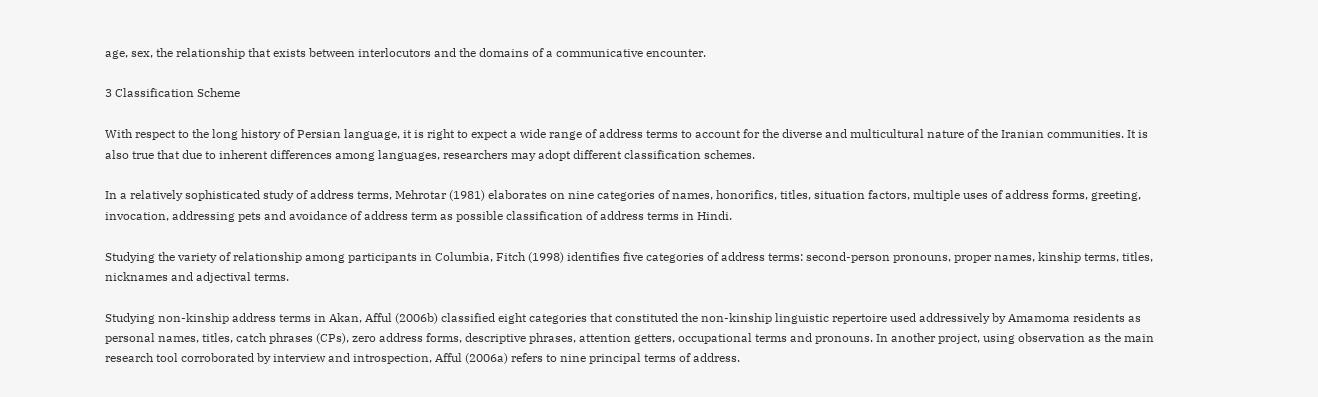age, sex, the relationship that exists between interlocutors and the domains of a communicative encounter.

3 Classification Scheme

With respect to the long history of Persian language, it is right to expect a wide range of address terms to account for the diverse and multicultural nature of the Iranian communities. It is also true that due to inherent differences among languages, researchers may adopt different classification schemes.

In a relatively sophisticated study of address terms, Mehrotar (1981) elaborates on nine categories of names, honorifics, titles, situation factors, multiple uses of address forms, greeting, invocation, addressing pets and avoidance of address term as possible classification of address terms in Hindi.

Studying the variety of relationship among participants in Columbia, Fitch (1998) identifies five categories of address terms: second-person pronouns, proper names, kinship terms, titles, nicknames and adjectival terms.

Studying non-kinship address terms in Akan, Afful (2006b) classified eight categories that constituted the non-kinship linguistic repertoire used addressively by Amamoma residents as personal names, titles, catch phrases (CPs), zero address forms, descriptive phrases, attention getters, occupational terms and pronouns. In another project, using observation as the main research tool corroborated by interview and introspection, Afful (2006a) refers to nine principal terms of address.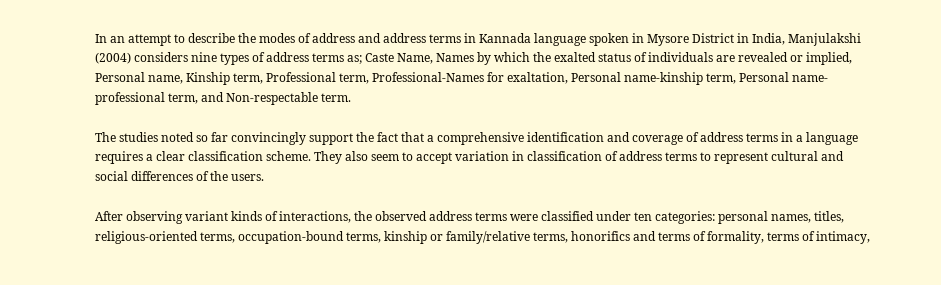In an attempt to describe the modes of address and address terms in Kannada language spoken in Mysore District in India, Manjulakshi (2004) considers nine types of address terms as; Caste Name, Names by which the exalted status of individuals are revealed or implied, Personal name, Kinship term, Professional term, Professional-Names for exaltation, Personal name-kinship term, Personal name-professional term, and Non-respectable term.

The studies noted so far convincingly support the fact that a comprehensive identification and coverage of address terms in a language requires a clear classification scheme. They also seem to accept variation in classification of address terms to represent cultural and social differences of the users.

After observing variant kinds of interactions, the observed address terms were classified under ten categories: personal names, titles, religious-oriented terms, occupation-bound terms, kinship or family/relative terms, honorifics and terms of formality, terms of intimacy,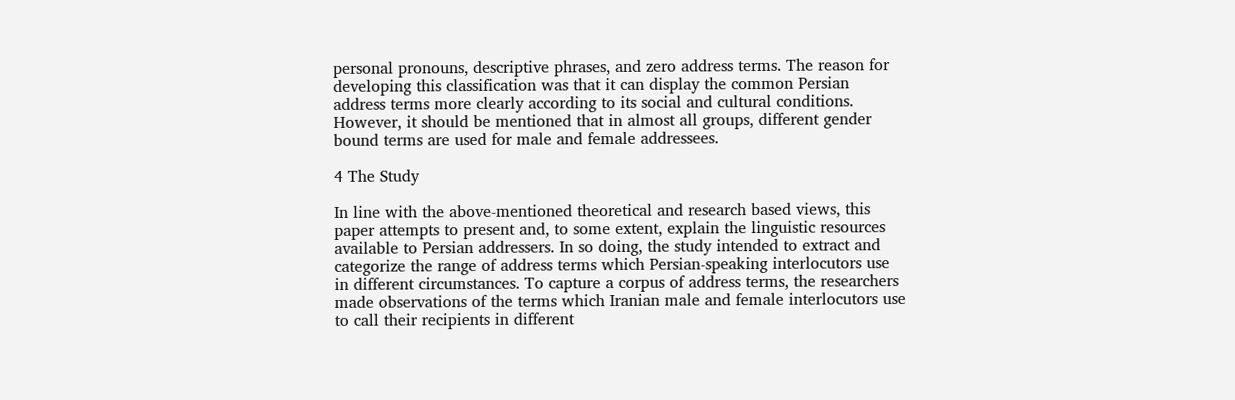personal pronouns, descriptive phrases, and zero address terms. The reason for developing this classification was that it can display the common Persian address terms more clearly according to its social and cultural conditions. However, it should be mentioned that in almost all groups, different gender bound terms are used for male and female addressees.

4 The Study

In line with the above-mentioned theoretical and research based views, this paper attempts to present and, to some extent, explain the linguistic resources available to Persian addressers. In so doing, the study intended to extract and categorize the range of address terms which Persian-speaking interlocutors use in different circumstances. To capture a corpus of address terms, the researchers made observations of the terms which Iranian male and female interlocutors use to call their recipients in different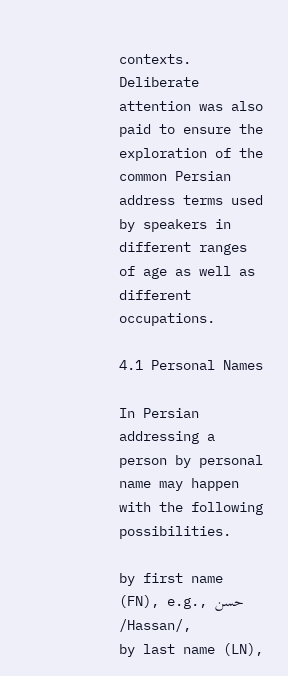contexts. Deliberate attention was also paid to ensure the exploration of the common Persian address terms used by speakers in different ranges of age as well as different occupations.

4.1 Personal Names

In Persian addressing a person by personal name may happen with the following possibilities.

by first name (FN), e.g., حسن /Hassan/,
by last name (LN),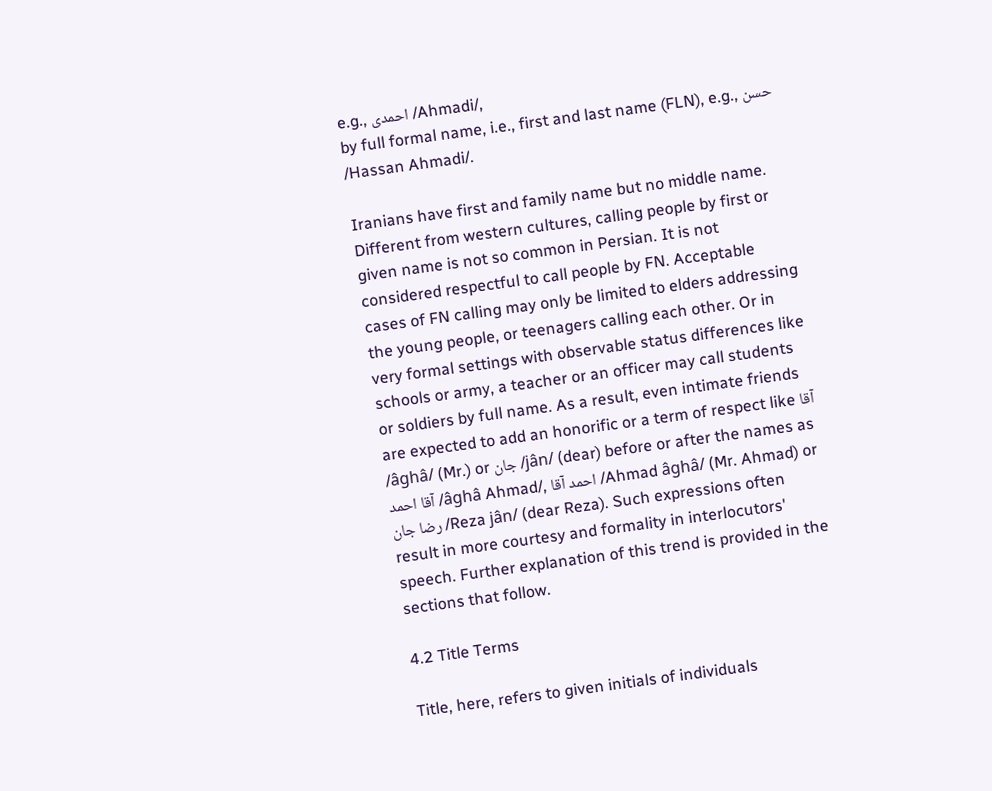e.g., احمدی /Ahmadi/,
by full formal name, i.e., first and last name (FLN), e.g., حسن /Hassan Ahmadi/.

Iranians have first and family name but no middle name. Different from western cultures, calling people by first or given name is not so common in Persian. It is not considered respectful to call people by FN. Acceptable cases of FN calling may only be limited to elders addressing the young people, or teenagers calling each other. Or in very formal settings with observable status differences like schools or army, a teacher or an officer may call students or soldiers by full name. As a result, even intimate friends are expected to add an honorific or a term of respect like آقا /âghâ/ (Mr.) or جان /jân/ (dear) before or after the names as آقا احمد /âghâ Ahmad/, احمد آقا /Ahmad âghâ/ (Mr. Ahmad) or رضا جان /Reza jân/ (dear Reza). Such expressions often result in more courtesy and formality in interlocutors' speech. Further explanation of this trend is provided in the sections that follow.

4.2 Title Terms

Title, here, refers to given initials of individuals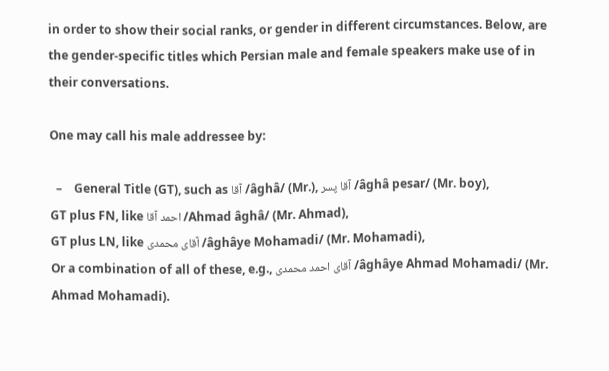in order to show their social ranks, or gender in different circumstances. Below, are the gender-specific titles which Persian male and female speakers make use of in their conversations.

One may call his male addressee by:

  –    General Title (GT), such as آقا /âghâ/ (Mr.), آقا پسر /âghâ pesar/ (Mr. boy),
GT plus FN, like احمد آقا /Ahmad âghâ/ (Mr. Ahmad),
GT plus LN, like آقای محمدی /âghâye Mohamadi/ (Mr. Mohamadi),
Or a combination of all of these, e.g., آقای احمد محمدی /âghâye Ahmad Mohamadi/ (Mr. Ahmad Mohamadi).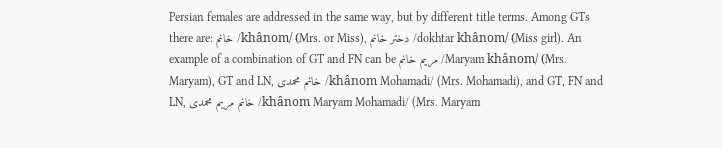Persian females are addressed in the same way, but by different title terms. Among GTs there are: خانم /khânom/ (Mrs. or Miss), دختر خانم /dokhtar khânom/ (Miss girl). An example of a combination of GT and FN can be مریم خانم /Maryam khânom/ (Mrs. Maryam), GT and LN, خانم محمدی /khânom Mohamadi/ (Mrs. Mohamadi), and GT, FN and LN, خانم مریم محمدی /khânom Maryam Mohamadi/ (Mrs. Maryam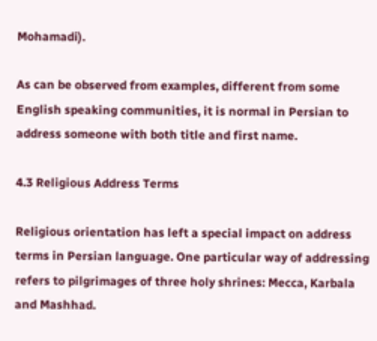Mohamadi).

As can be observed from examples, different from some English speaking communities, it is normal in Persian to address someone with both title and first name.

4.3 Religious Address Terms

Religious orientation has left a special impact on address terms in Persian language. One particular way of addressing refers to pilgrimages of three holy shrines: Mecca, Karbala and Mashhad.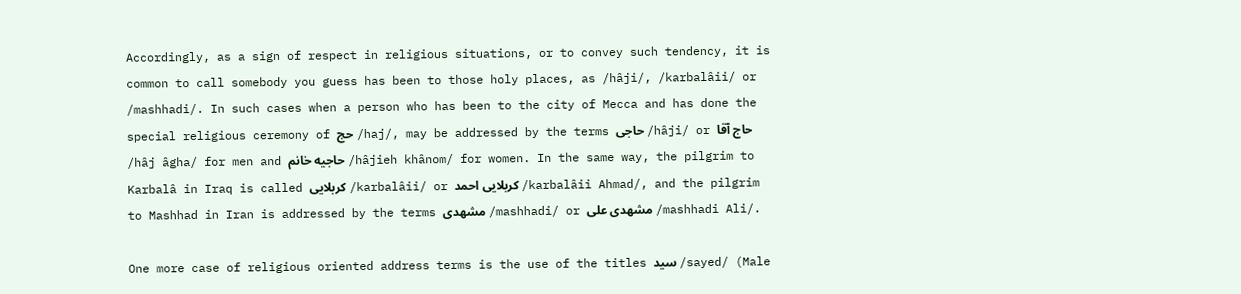Accordingly, as a sign of respect in religious situations, or to convey such tendency, it is common to call somebody you guess has been to those holy places, as /hâji/, /karbalâii/ or /mashhadi/. In such cases when a person who has been to the city of Mecca and has done the special religious ceremony of حج /haj/, may be addressed by the terms حاجی /hâji/ or حاج آقا /hâj âgha/ for men and حاجیه خانم /hâjieh khânom/ for women. In the same way, the pilgrim to Karbalâ in Iraq is called کربلایی /karbalâii/ or کربلایی احمد /karbalâii Ahmad/, and the pilgrim to Mashhad in Iran is addressed by the terms مشهدی /mashhadi/ or مشهدی علی /mashhadi Ali/.

One more case of religious oriented address terms is the use of the titles سید /sayed/ (Male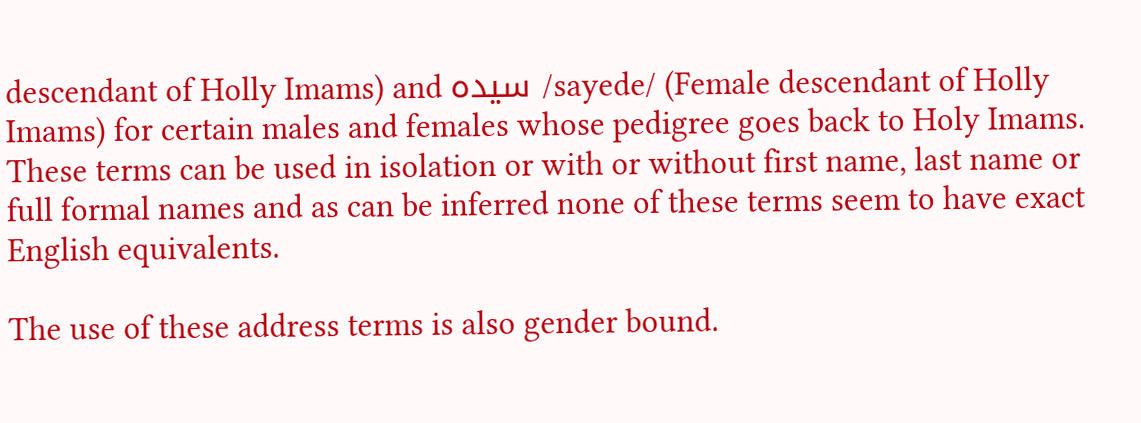descendant of Holly Imams) and سیده /sayede/ (Female descendant of Holly Imams) for certain males and females whose pedigree goes back to Holy Imams. These terms can be used in isolation or with or without first name, last name or full formal names and as can be inferred none of these terms seem to have exact English equivalents.

The use of these address terms is also gender bound.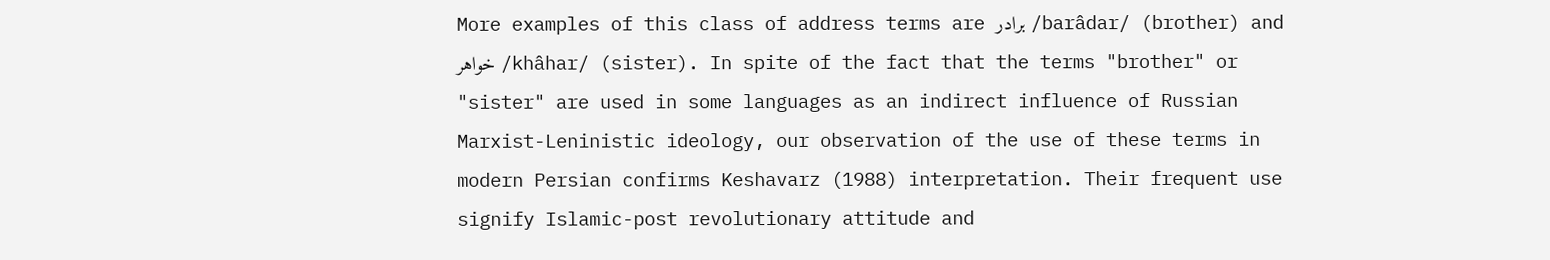More examples of this class of address terms are برادر /barâdar/ (brother) and خواهر /khâhar/ (sister). In spite of the fact that the terms "brother" or "sister" are used in some languages as an indirect influence of Russian Marxist-Leninistic ideology, our observation of the use of these terms in modern Persian confirms Keshavarz (1988) interpretation. Their frequent use signify Islamic-post revolutionary attitude and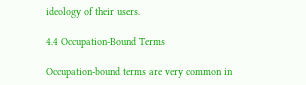ideology of their users.

4.4 Occupation-Bound Terms

Occupation-bound terms are very common in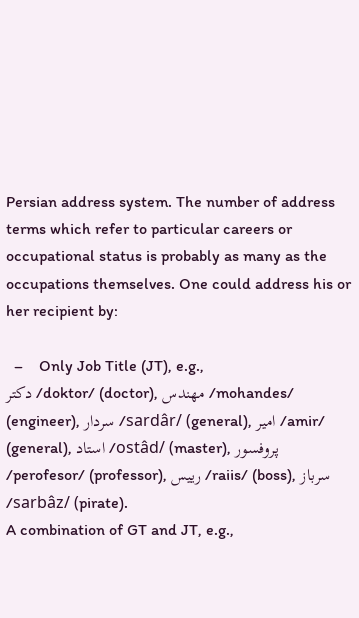Persian address system. The number of address terms which refer to particular careers or occupational status is probably as many as the occupations themselves. One could address his or her recipient by:

  –    Only Job Title (JT), e.g.,
دکتر /doktor/ (doctor), مهندس /mohandes/ (engineer), سردار /sardâr/ (general), امیر /amir/ (general), استاد /ostâd/ (master), پروفسور /perofesor/ (professor), رییس /raiis/ (boss), سرباز /sarbâz/ (pirate).
A combination of GT and JT, e.g.,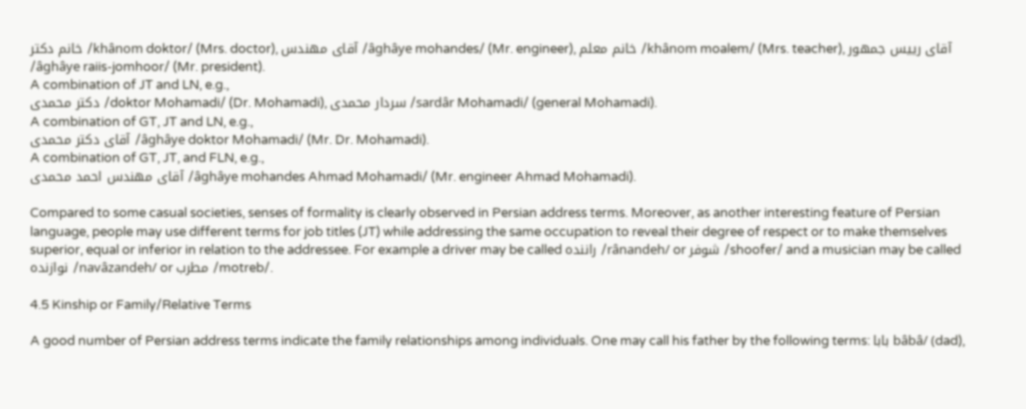خانم دکتر /khânom doktor/ (Mrs. doctor), آقای مهندس /âghâye mohandes/ (Mr. engineer), خانم معلم /khânom moalem/ (Mrs. teacher), آقای رییس جمهور /âghâye raiis-jomhoor/ (Mr. president).
A combination of JT and LN, e.g.,
دکتر محمدی /doktor Mohamadi/ (Dr. Mohamadi), سردار محمدی /sardâr Mohamadi/ (general Mohamadi).
A combination of GT, JT and LN, e.g.,
آقای دکتر محمدی /âghâye doktor Mohamadi/ (Mr. Dr. Mohamadi).
A combination of GT, JT, and FLN, e.g.,
آقای مهندس احمد محمدی /âghâye mohandes Ahmad Mohamadi/ (Mr. engineer Ahmad Mohamadi).

Compared to some casual societies, senses of formality is clearly observed in Persian address terms. Moreover, as another interesting feature of Persian language, people may use different terms for job titles (JT) while addressing the same occupation to reveal their degree of respect or to make themselves superior, equal or inferior in relation to the addressee. For example a driver may be called راننده /rânandeh/ or شوفر /shoofer/ and a musician may be called نوازنده /navâzandeh/ or مطرب /motreb/.

4.5 Kinship or Family/Relative Terms

A good number of Persian address terms indicate the family relationships among individuals. One may call his father by the following terms: بابا bâbâ/ (dad),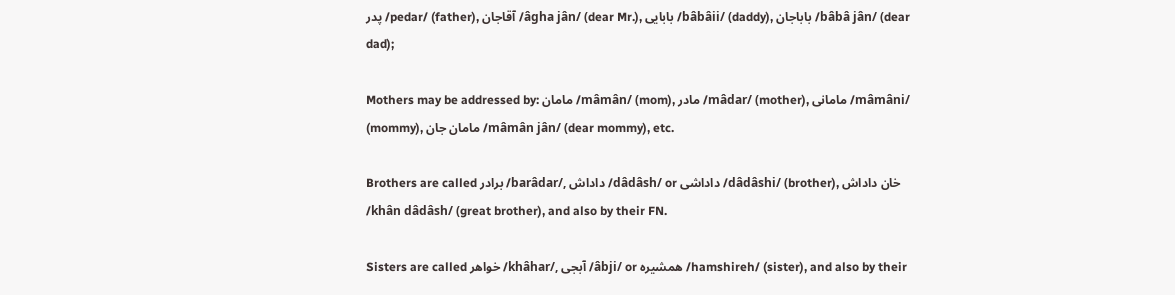پدر /pedar/ (father), آقاجان /âgha jân/ (dear Mr.), بابایی /bâbâii/ (daddy), باباجان /bâbâ jân/ (dear dad);

Mothers may be addressed by: مامان /mâmân/ (mom), مادر /mâdar/ (mother), مامانی /mâmâni/ (mommy), مامان جان /mâmân jân/ (dear mommy), etc.

Brothers are called برادر /barâdar/, داداش /dâdâsh/ or داداشی /dâdâshi/ (brother), خان داداش /khân dâdâsh/ (great brother), and also by their FN.

Sisters are called خواهر /khâhar/, آبجی /âbji/ or همشیره /hamshireh/ (sister), and also by their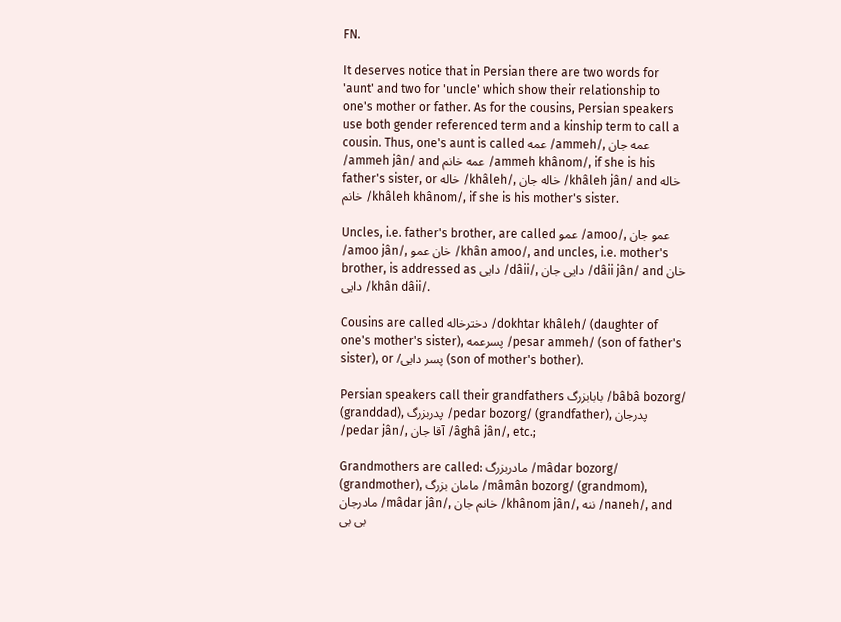FN.

It deserves notice that in Persian there are two words for 'aunt' and two for 'uncle' which show their relationship to one's mother or father. As for the cousins, Persian speakers use both gender referenced term and a kinship term to call a cousin. Thus, one's aunt is called عمه /ammeh/, عمه جان /ammeh jân/ and عمه خانم /ammeh khânom/, if she is his father's sister, or خاله /khâleh/, خاله جان /khâleh jân/ and خاله خانم /khâleh khânom/, if she is his mother's sister.

Uncles, i.e. father's brother, are called عمو /amoo/, عمو جان /amoo jân/, خان عمو /khân amoo/, and uncles, i.e. mother's brother, is addressed as دایی /dâii/, دایی جان /dâii jân/ and خان دایی /khân dâii/.

Cousins are called دخترخاله /dokhtar khâleh/ (daughter of one's mother's sister), پسرعمه /pesar ammeh/ (son of father's sister), or /پسر دایی (son of mother's bother).

Persian speakers call their grandfathers بابابزرگ /bâbâ bozorg/ (granddad), پدربزرگ /pedar bozorg/ (grandfather), پدرجان /pedar jân/, آقا جان /âghâ jân/, etc.;

Grandmothers are called: مادربزرگ /mâdar bozorg/ (grandmother), مامان بزرگ /mâmân bozorg/ (grandmom), مادرجان /mâdar jân/, خانم جان /khânom jân/, ننه /naneh/, and بی بی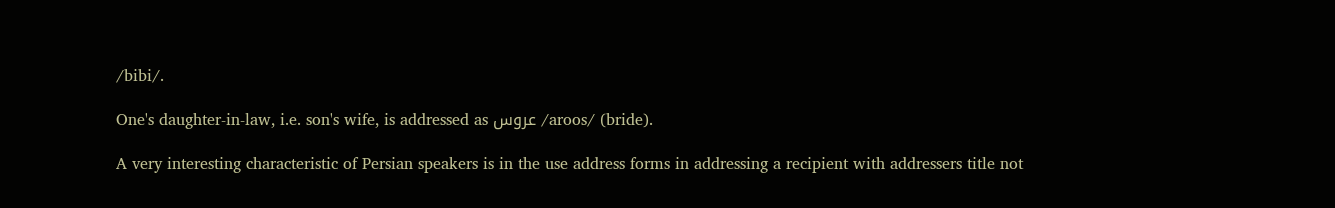/bibi/.

One's daughter-in-law, i.e. son's wife, is addressed as عروس /aroos/ (bride).

A very interesting characteristic of Persian speakers is in the use address forms in addressing a recipient with addressers title not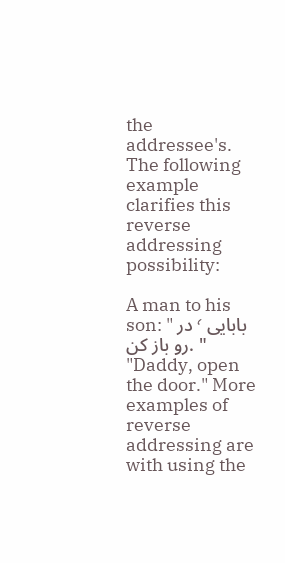the addressee's. The following example clarifies this reverse addressing possibility:

A man to his son: " بابایی ٬ در رو باز کن. " "Daddy, open the door." More examples of reverse addressing are with using the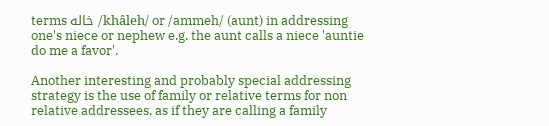terms خاله /khâleh/ or /ammeh/ (aunt) in addressing one's niece or nephew e.g. the aunt calls a niece 'auntie do me a favor'.

Another interesting and probably special addressing strategy is the use of family or relative terms for non relative addressees, as if they are calling a family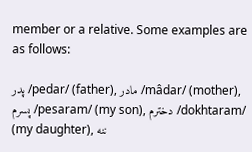member or a relative. Some examples are as follows:

پدر /pedar/ (father), مادر /mâdar/ (mother), پسرم /pesaram/ (my son), دخترم /dokhtaram/ (my daughter), ننه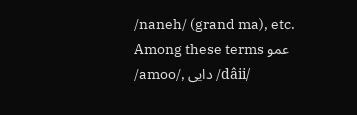/naneh/ (grand ma), etc. Among these terms عمو /amoo/, دایی /dâii/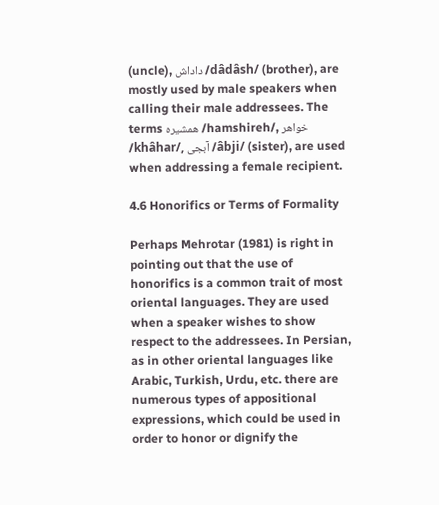(uncle), داداش /dâdâsh/ (brother), are mostly used by male speakers when calling their male addressees. The terms همشیره /hamshireh/, خواهر /khâhar/, آبجی /âbji/ (sister), are used when addressing a female recipient.

4.6 Honorifics or Terms of Formality

Perhaps Mehrotar (1981) is right in pointing out that the use of honorifics is a common trait of most oriental languages. They are used when a speaker wishes to show respect to the addressees. In Persian, as in other oriental languages like Arabic, Turkish, Urdu, etc. there are numerous types of appositional expressions, which could be used in order to honor or dignify the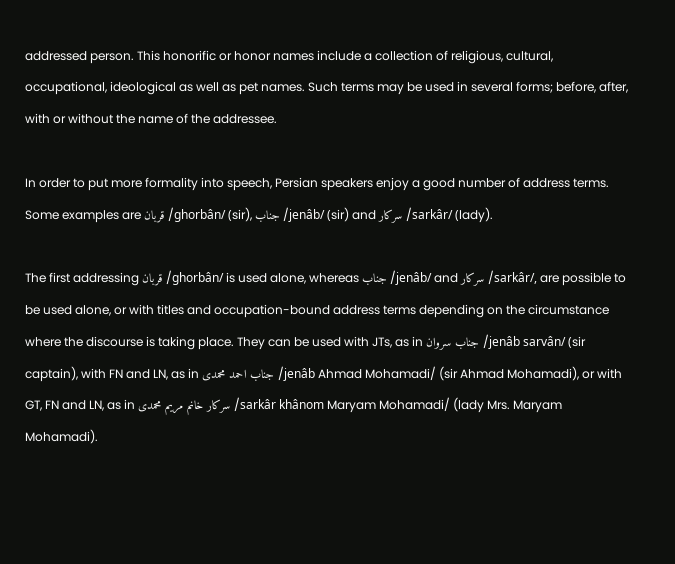addressed person. This honorific or honor names include a collection of religious, cultural, occupational, ideological as well as pet names. Such terms may be used in several forms; before, after, with or without the name of the addressee.

In order to put more formality into speech, Persian speakers enjoy a good number of address terms. Some examples are قربان /ghorbân/ (sir), جناب /jenâb/ (sir) and سرکار /sarkâr/ (lady).

The first addressing قربان /ghorbân/ is used alone, whereas جناب /jenâb/ and سرکار /sarkâr/, are possible to be used alone, or with titles and occupation-bound address terms depending on the circumstance where the discourse is taking place. They can be used with JTs, as in جناب سروان /jenâb sarvân/ (sir captain), with FN and LN, as in جناب احمد محمدی /jenâb Ahmad Mohamadi/ (sir Ahmad Mohamadi), or with GT, FN and LN, as in سرکار خانم مریم محمدی /sarkâr khânom Maryam Mohamadi/ (lady Mrs. Maryam Mohamadi).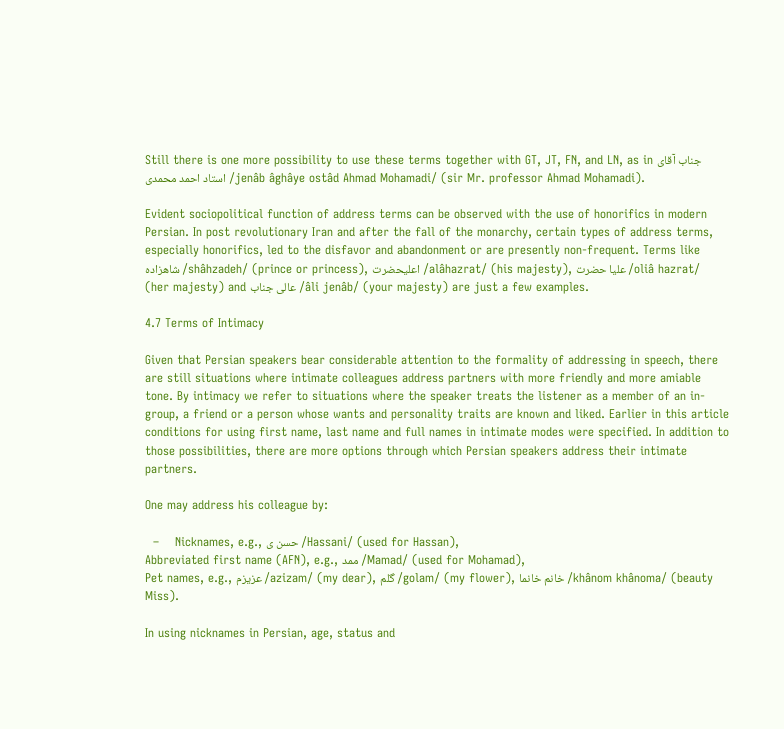Still there is one more possibility to use these terms together with GT, JT, FN, and LN, as in جناب آقای استاد احمد محمدی /jenâb âghâye ostâd Ahmad Mohamadi/ (sir Mr. professor Ahmad Mohamadi).

Evident sociopolitical function of address terms can be observed with the use of honorifics in modern Persian. In post revolutionary Iran and after the fall of the monarchy, certain types of address terms, especially honorifics, led to the disfavor and abandonment or are presently non-frequent. Terms like شاهزاده /shâhzadeh/ (prince or princess), اعلیحضرت /alâhazrat/ (his majesty), علیا حضرت /oliâ hazrat/ (her majesty) and عالی جناب /âli jenâb/ (your majesty) are just a few examples.

4.7 Terms of Intimacy

Given that Persian speakers bear considerable attention to the formality of addressing in speech, there are still situations where intimate colleagues address partners with more friendly and more amiable tone. By intimacy we refer to situations where the speaker treats the listener as a member of an in-group, a friend or a person whose wants and personality traits are known and liked. Earlier in this article conditions for using first name, last name and full names in intimate modes were specified. In addition to those possibilities, there are more options through which Persian speakers address their intimate partners.

One may address his colleague by:

  –    Nicknames, e.g., حسن ی /Hassani/ (used for Hassan),
Abbreviated first name (AFN), e.g., ممد /Mamad/ (used for Mohamad),
Pet names, e.g., عزیزم /azizam/ (my dear), گلم /golam/ (my flower), خانم خانما /khânom khânoma/ (beauty Miss).

In using nicknames in Persian, age, status and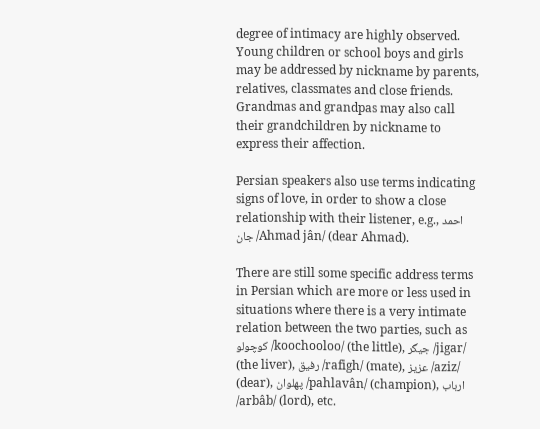degree of intimacy are highly observed. Young children or school boys and girls may be addressed by nickname by parents, relatives, classmates and close friends. Grandmas and grandpas may also call their grandchildren by nickname to express their affection.

Persian speakers also use terms indicating signs of love, in order to show a close relationship with their listener, e.g., احمد جان /Ahmad jân/ (dear Ahmad).

There are still some specific address terms in Persian which are more or less used in situations where there is a very intimate relation between the two parties, such as کوچولو /koochooloo/ (the little), جیگر /jigar/ (the liver), رفیق /rafigh/ (mate), عزیز /aziz/ (dear), پهلوان /pahlavân/ (champion), ارباب /arbâb/ (lord), etc.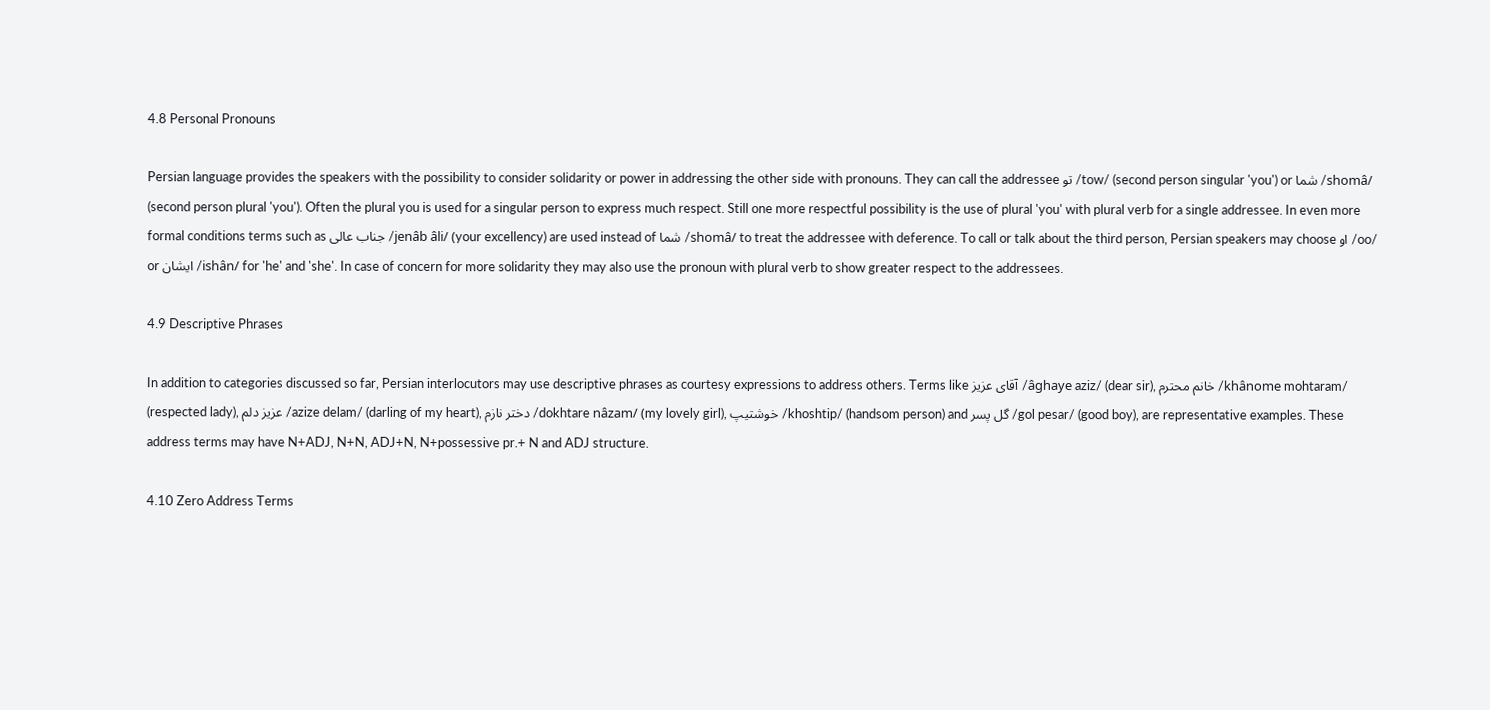4.8 Personal Pronouns

Persian language provides the speakers with the possibility to consider solidarity or power in addressing the other side with pronouns. They can call the addressee تو /tow/ (second person singular 'you') or شما /shomâ/ (second person plural 'you'). Often the plural you is used for a singular person to express much respect. Still one more respectful possibility is the use of plural 'you' with plural verb for a single addressee. In even more formal conditions terms such as جناب عالی /jenâb âli/ (your excellency) are used instead of شما /shomâ/ to treat the addressee with deference. To call or talk about the third person, Persian speakers may choose او /oo/ or ایشان /ishân/ for 'he' and 'she'. In case of concern for more solidarity they may also use the pronoun with plural verb to show greater respect to the addressees.

4.9 Descriptive Phrases

In addition to categories discussed so far, Persian interlocutors may use descriptive phrases as courtesy expressions to address others. Terms like آقای عزیز /âghaye aziz/ (dear sir), خانم محترم /khânome mohtaram/ (respected lady), عزیز دلم /azize delam/ (darling of my heart), دختر نازم /dokhtare nâzam/ (my lovely girl), خوشتیپ /khoshtip/ (handsom person) and گل پسر /gol pesar/ (good boy), are representative examples. These address terms may have N+ADJ, N+N, ADJ+N, N+possessive pr.+ N and ADJ structure.

4.10 Zero Address Terms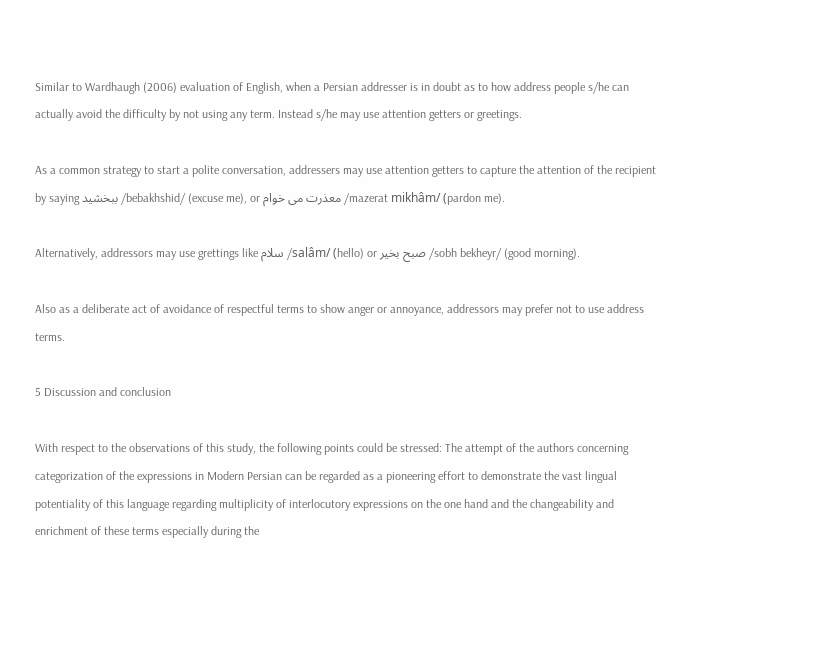Similar to Wardhaugh (2006) evaluation of English, when a Persian addresser is in doubt as to how address people s/he can actually avoid the difficulty by not using any term. Instead s/he may use attention getters or greetings.

As a common strategy to start a polite conversation, addressers may use attention getters to capture the attention of the recipient by saying ببخشید /bebakhshid/ (excuse me), or معذرت می خوام /mazerat mikhâm/ (pardon me).

Alternatively, addressors may use grettings like سلام /salâm/ (hello) or صبح بخیر /sobh bekheyr/ (good morning).

Also as a deliberate act of avoidance of respectful terms to show anger or annoyance, addressors may prefer not to use address terms.

5 Discussion and conclusion

With respect to the observations of this study, the following points could be stressed: The attempt of the authors concerning categorization of the expressions in Modern Persian can be regarded as a pioneering effort to demonstrate the vast lingual potentiality of this language regarding multiplicity of interlocutory expressions on the one hand and the changeability and enrichment of these terms especially during the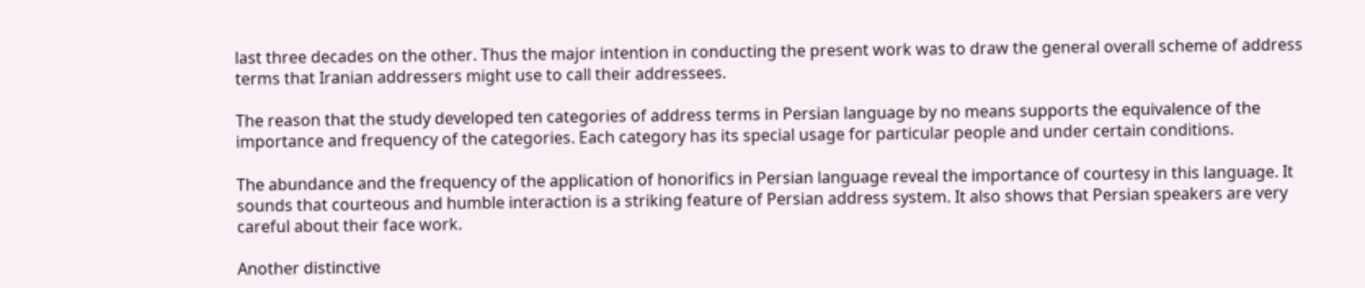last three decades on the other. Thus the major intention in conducting the present work was to draw the general overall scheme of address terms that Iranian addressers might use to call their addressees.

The reason that the study developed ten categories of address terms in Persian language by no means supports the equivalence of the importance and frequency of the categories. Each category has its special usage for particular people and under certain conditions.

The abundance and the frequency of the application of honorifics in Persian language reveal the importance of courtesy in this language. It sounds that courteous and humble interaction is a striking feature of Persian address system. It also shows that Persian speakers are very careful about their face work.

Another distinctive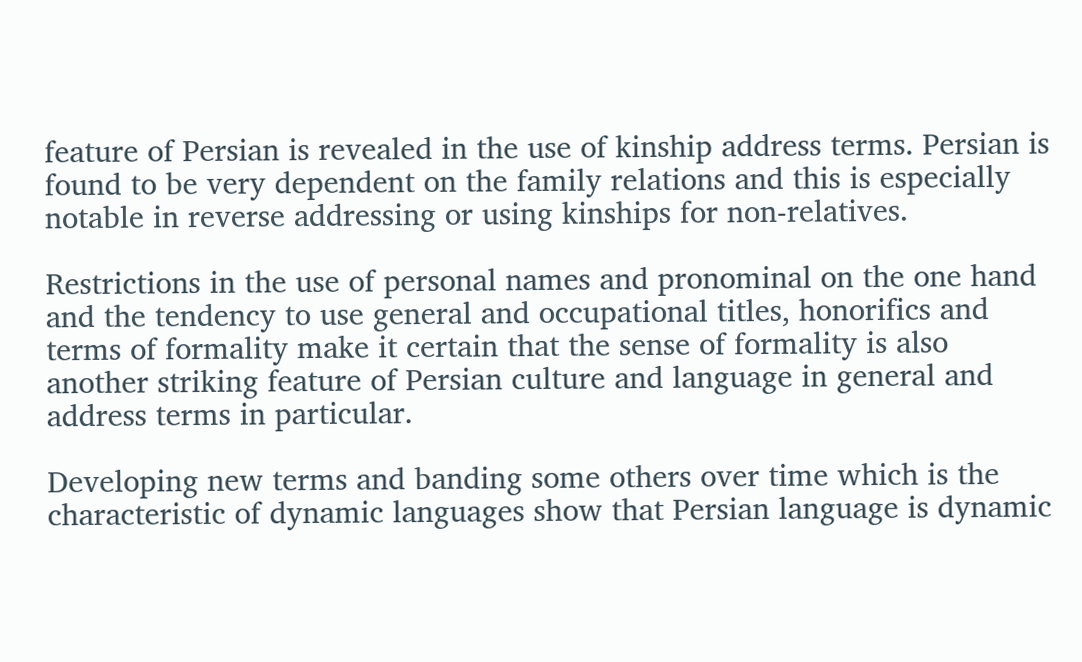feature of Persian is revealed in the use of kinship address terms. Persian is found to be very dependent on the family relations and this is especially notable in reverse addressing or using kinships for non-relatives.

Restrictions in the use of personal names and pronominal on the one hand and the tendency to use general and occupational titles, honorifics and terms of formality make it certain that the sense of formality is also another striking feature of Persian culture and language in general and address terms in particular.

Developing new terms and banding some others over time which is the characteristic of dynamic languages show that Persian language is dynamic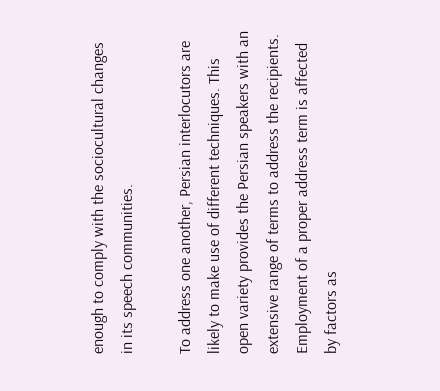enough to comply with the sociocultural changes in its speech communities.

To address one another, Persian interlocutors are likely to make use of different techniques. This open variety provides the Persian speakers with an extensive range of terms to address the recipients. Employment of a proper address term is affected by factors as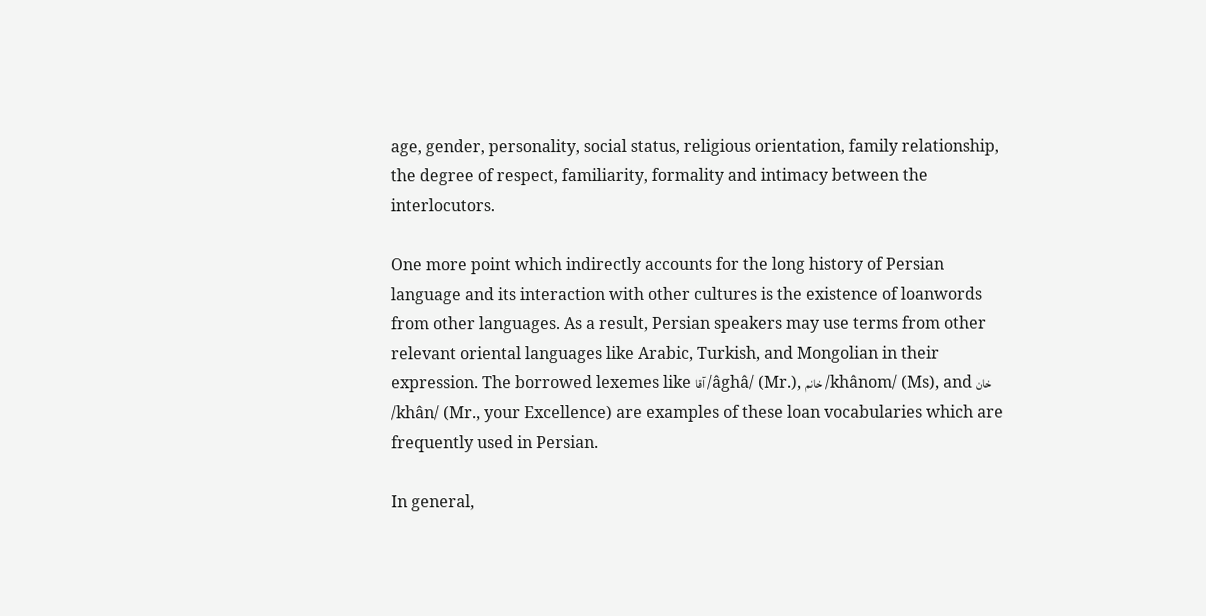age, gender, personality, social status, religious orientation, family relationship, the degree of respect, familiarity, formality and intimacy between the interlocutors.

One more point which indirectly accounts for the long history of Persian language and its interaction with other cultures is the existence of loanwords from other languages. As a result, Persian speakers may use terms from other relevant oriental languages like Arabic, Turkish, and Mongolian in their expression. The borrowed lexemes like آقا /âghâ/ (Mr.), خانم /khânom/ (Ms), and خان /khân/ (Mr., your Excellence) are examples of these loan vocabularies which are frequently used in Persian.

In general,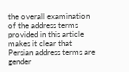the overall examination of the address terms provided in this article makes it clear that Persian address terms are gender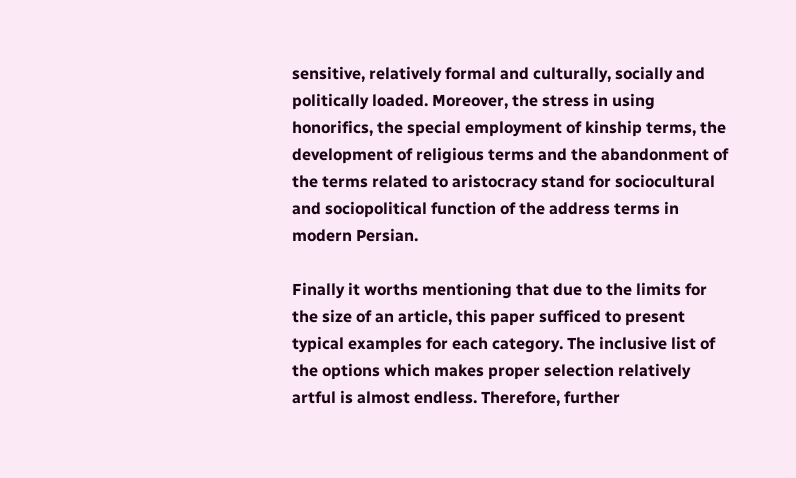sensitive, relatively formal and culturally, socially and politically loaded. Moreover, the stress in using honorifics, the special employment of kinship terms, the development of religious terms and the abandonment of the terms related to aristocracy stand for sociocultural and sociopolitical function of the address terms in modern Persian.

Finally it worths mentioning that due to the limits for the size of an article, this paper sufficed to present typical examples for each category. The inclusive list of the options which makes proper selection relatively artful is almost endless. Therefore, further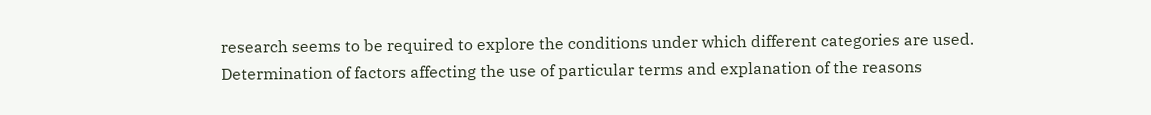research seems to be required to explore the conditions under which different categories are used. Determination of factors affecting the use of particular terms and explanation of the reasons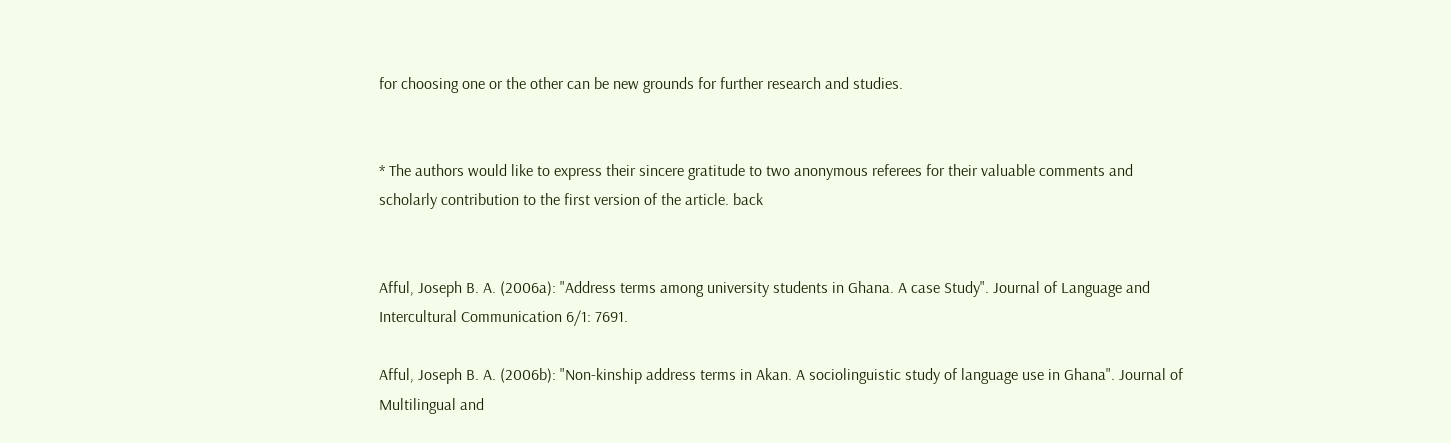for choosing one or the other can be new grounds for further research and studies.


* The authors would like to express their sincere gratitude to two anonymous referees for their valuable comments and scholarly contribution to the first version of the article. back


Afful, Joseph B. A. (2006a): "Address terms among university students in Ghana. A case Study". Journal of Language and Intercultural Communication 6/1: 7691.

Afful, Joseph B. A. (2006b): "Non-kinship address terms in Akan. A sociolinguistic study of language use in Ghana". Journal of Multilingual and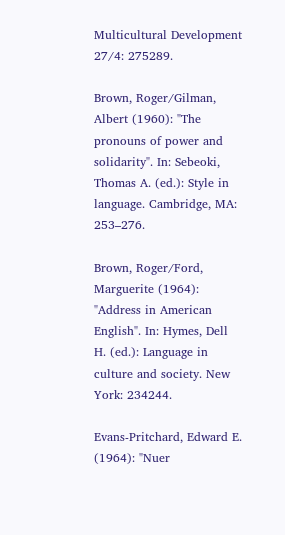Multicultural Development 27/4: 275289.

Brown, Roger/Gilman, Albert (1960): "The pronouns of power and solidarity". In: Sebeoki, Thomas A. (ed.): Style in language. Cambridge, MA: 253–276.

Brown, Roger/Ford, Marguerite (1964): "Address in American English". In: Hymes, Dell H. (ed.): Language in culture and society. New York: 234244.

Evans-Pritchard, Edward E. (1964): "Nuer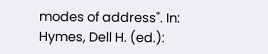modes of address". In: Hymes, Dell H. (ed.):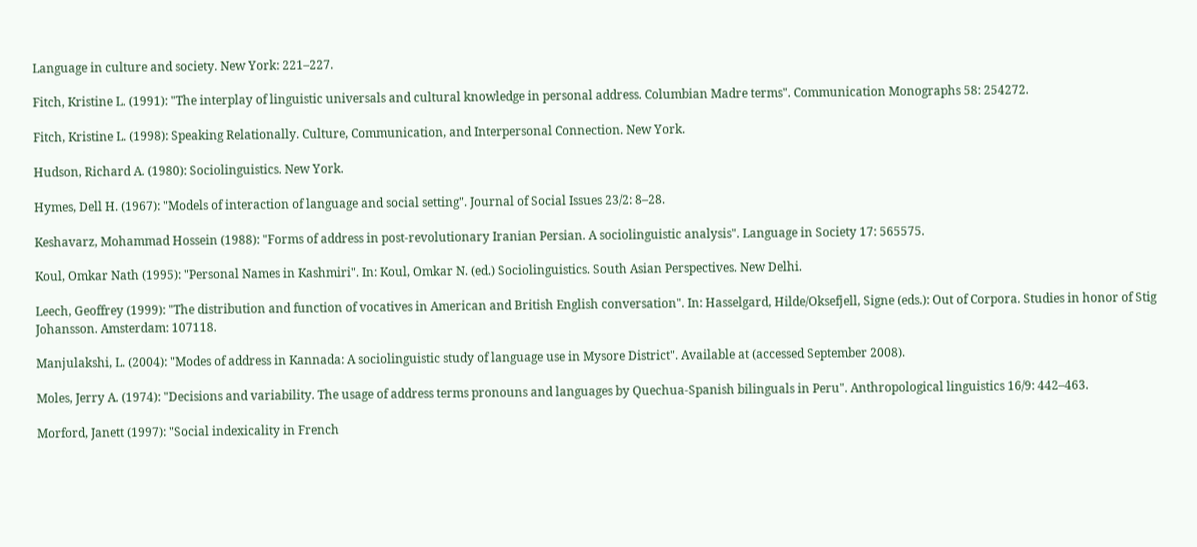Language in culture and society. New York: 221–227.

Fitch, Kristine L. (1991): "The interplay of linguistic universals and cultural knowledge in personal address. Columbian Madre terms". Communication Monographs 58: 254272.

Fitch, Kristine L. (1998): Speaking Relationally. Culture, Communication, and Interpersonal Connection. New York.

Hudson, Richard A. (1980): Sociolinguistics. New York.

Hymes, Dell H. (1967): "Models of interaction of language and social setting". Journal of Social Issues 23/2: 8–28.

Keshavarz, Mohammad Hossein (1988): "Forms of address in post-revolutionary Iranian Persian. A sociolinguistic analysis". Language in Society 17: 565575.

Koul, Omkar Nath (1995): "Personal Names in Kashmiri". In: Koul, Omkar N. (ed.) Sociolinguistics. South Asian Perspectives. New Delhi.

Leech, Geoffrey (1999): "The distribution and function of vocatives in American and British English conversation". In: Hasselgard, Hilde/Oksefjell, Signe (eds.): Out of Corpora. Studies in honor of Stig Johansson. Amsterdam: 107118.

Manjulakshi, L. (2004): "Modes of address in Kannada: A sociolinguistic study of language use in Mysore District". Available at (accessed September 2008).

Moles, Jerry A. (1974): "Decisions and variability. The usage of address terms pronouns and languages by Quechua-Spanish bilinguals in Peru". Anthropological linguistics 16/9: 442–463.

Morford, Janett (1997): "Social indexicality in French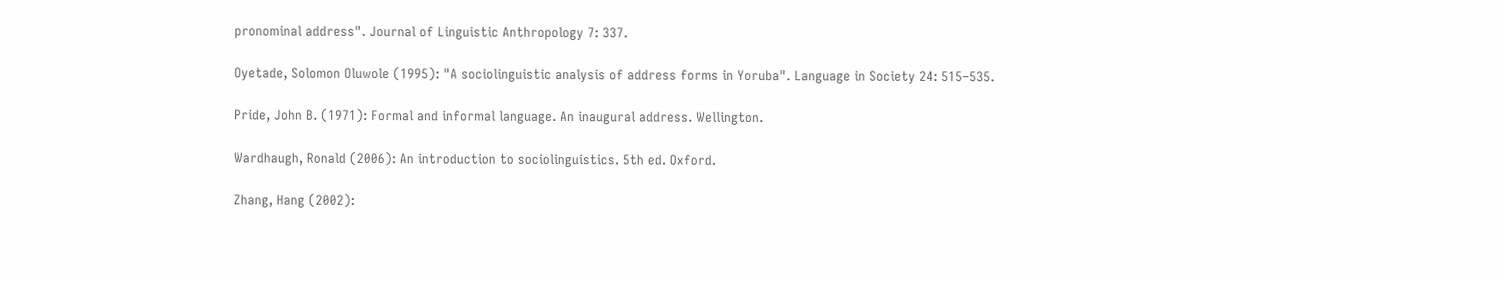pronominal address". Journal of Linguistic Anthropology 7: 337.

Oyetade, Solomon Oluwole (1995): "A sociolinguistic analysis of address forms in Yoruba". Language in Society 24: 515–535.

Pride, John B. (1971): Formal and informal language. An inaugural address. Wellington.

Wardhaugh, Ronald (2006): An introduction to sociolinguistics. 5th ed. Oxford.

Zhang, Hang (2002):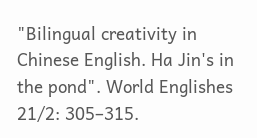"Bilingual creativity in Chinese English. Ha Jin's in the pond". World Englishes 21/2: 305–315.